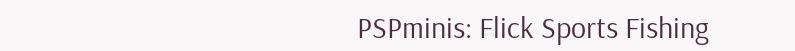PSPminis: Flick Sports Fishing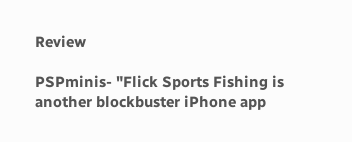Review

PSPminis- "Flick Sports Fishing is another blockbuster iPhone app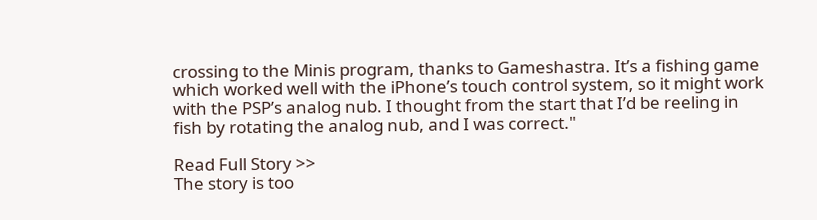crossing to the Minis program, thanks to Gameshastra. It’s a fishing game which worked well with the iPhone’s touch control system, so it might work with the PSP’s analog nub. I thought from the start that I’d be reeling in fish by rotating the analog nub, and I was correct."

Read Full Story >>
The story is too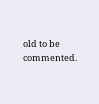old to be commented.